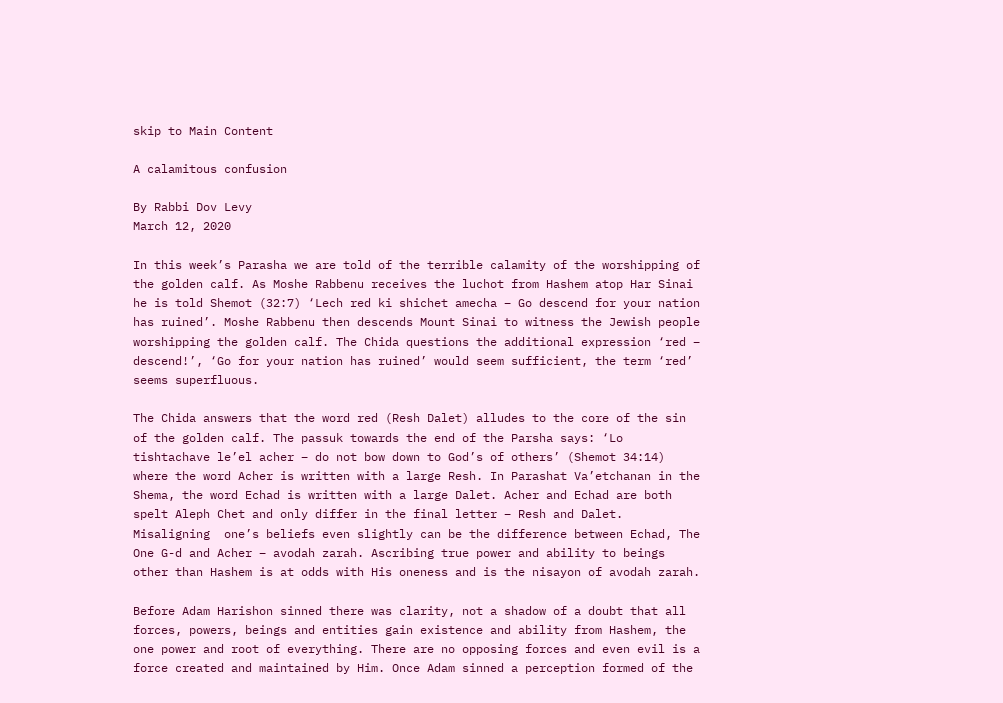skip to Main Content

A calamitous confusion

By Rabbi Dov Levy
March 12, 2020

In this week’s Parasha we are told of the terrible calamity of the worshipping of the golden calf. As Moshe Rabbenu receives the luchot from Hashem atop Har Sinai he is told Shemot (32:7) ‘Lech red ki shichet amecha – Go descend for your nation has ruined’. Moshe Rabbenu then descends Mount Sinai to witness the Jewish people worshipping the golden calf. The Chida questions the additional expression ‘red – descend!’, ‘Go for your nation has ruined’ would seem sufficient, the term ‘red’ seems superfluous.

The Chida answers that the word red (Resh Dalet) alludes to the core of the sin of the golden calf. The passuk towards the end of the Parsha says: ‘Lo tishtachave le’el acher – do not bow down to God’s of others’ (Shemot 34:14) where the word Acher is written with a large Resh. In Parashat Va’etchanan in the Shema, the word Echad is written with a large Dalet. Acher and Echad are both spelt Aleph Chet and only differ in the final letter – Resh and Dalet. Misaligning  one’s beliefs even slightly can be the difference between Echad, The One G-d and Acher – avodah zarah. Ascribing true power and ability to beings other than Hashem is at odds with His oneness and is the nisayon of avodah zarah.

Before Adam Harishon sinned there was clarity, not a shadow of a doubt that all forces, powers, beings and entities gain existence and ability from Hashem, the one power and root of everything. There are no opposing forces and even evil is a force created and maintained by Him. Once Adam sinned a perception formed of the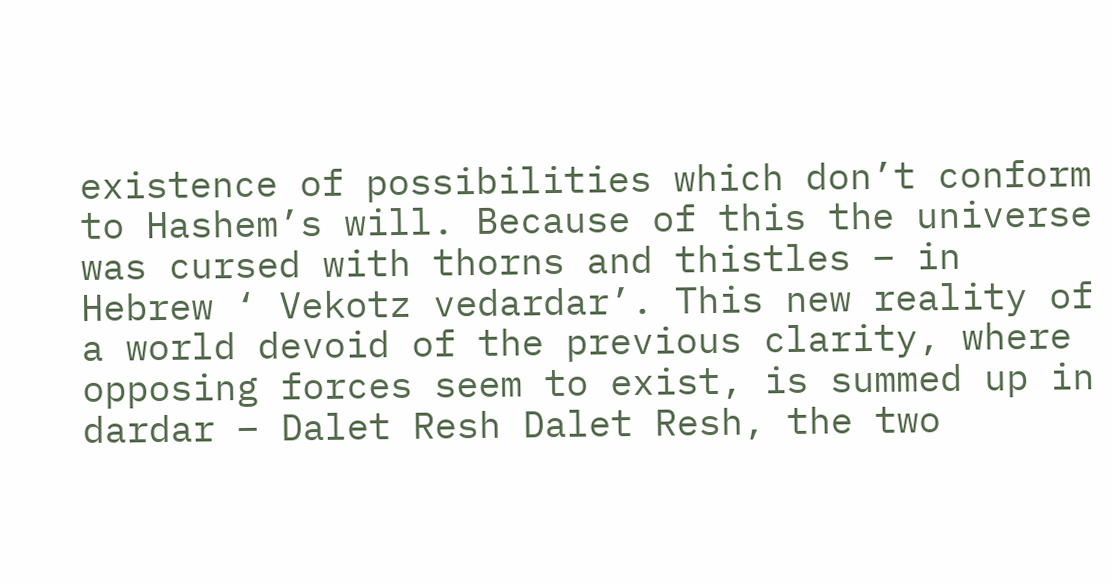existence of possibilities which don’t conform to Hashem’s will. Because of this the universe was cursed with thorns and thistles – in Hebrew ‘ Vekotz vedardar’. This new reality of a world devoid of the previous clarity, where opposing forces seem to exist, is summed up in dardar – Dalet Resh Dalet Resh, the two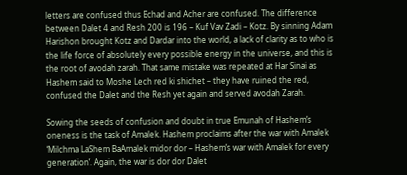letters are confused thus Echad and Acher are confused. The difference between Dalet 4 and Resh 200 is 196 – Kuf Vav Zadi – Kotz. By sinning Adam Harishon brought Kotz and Dardar into the world, a lack of clarity as to who is the life force of absolutely every possible energy in the universe, and this is the root of avodah zarah. That same mistake was repeated at Har Sinai as Hashem said to Moshe Lech red ki shichet – they have ruined the red, confused the Dalet and the Resh yet again and served avodah Zarah.

Sowing the seeds of confusion and doubt in true Emunah of Hashem’s oneness is the task of Amalek. Hashem proclaims after the war with Amalek ‘Milchma LaShem BaAmalek midor dor – Hashem’s war with Amalek for every generation’. Again, the war is dor dor Dalet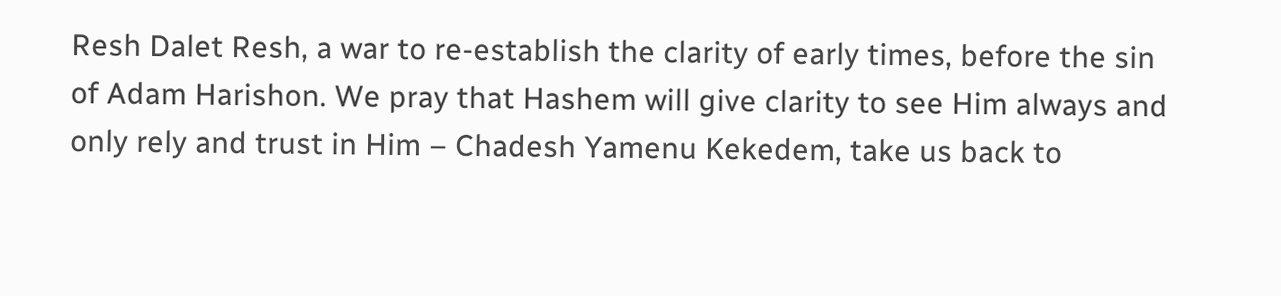Resh Dalet Resh, a war to re-establish the clarity of early times, before the sin of Adam Harishon. We pray that Hashem will give clarity to see Him always and only rely and trust in Him – Chadesh Yamenu Kekedem, take us back to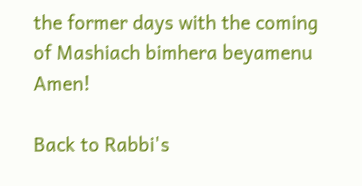the former days with the coming of Mashiach bimhera beyamenu Amen!

Back to Rabbi's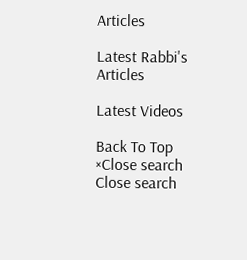Articles

Latest Rabbi's Articles

Latest Videos

Back To Top
×Close search
Close search